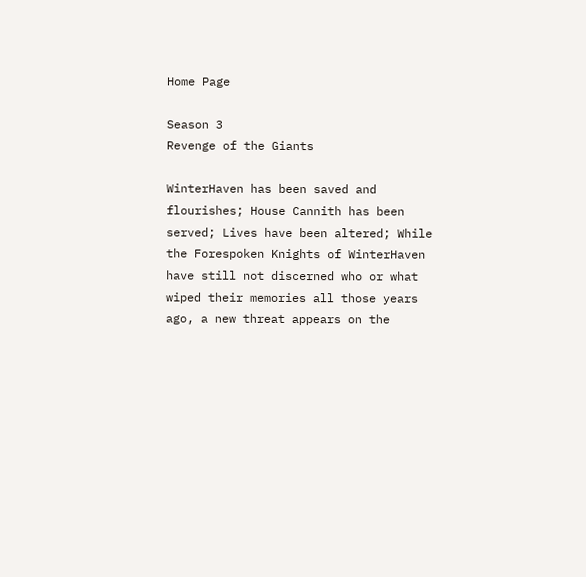Home Page

Season 3
Revenge of the Giants

WinterHaven has been saved and flourishes; House Cannith has been served; Lives have been altered; While the Forespoken Knights of WinterHaven have still not discerned who or what wiped their memories all those years ago, a new threat appears on the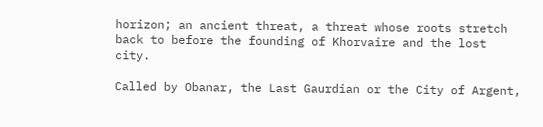horizon; an ancient threat, a threat whose roots stretch back to before the founding of Khorvaire and the lost city.

Called by Obanar, the Last Gaurdian or the City of Argent,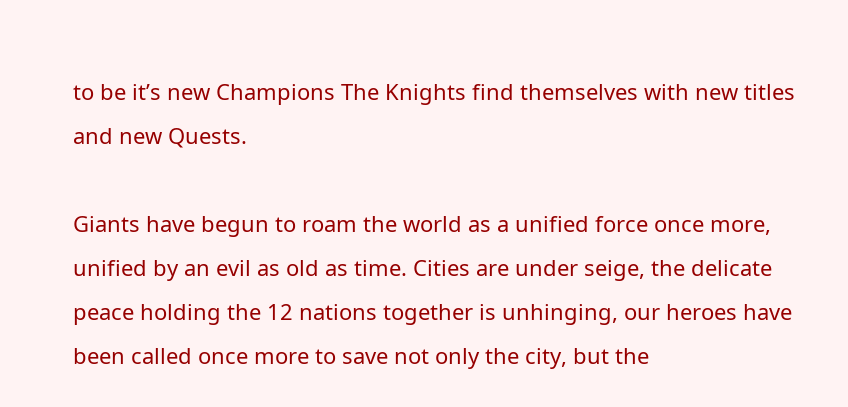to be it’s new Champions The Knights find themselves with new titles and new Quests.

Giants have begun to roam the world as a unified force once more, unified by an evil as old as time. Cities are under seige, the delicate peace holding the 12 nations together is unhinging, our heroes have been called once more to save not only the city, but the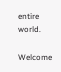entire world.

Welcome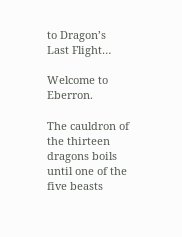to Dragon’s Last Flight…

Welcome to Eberron.

The cauldron of the thirteen dragons boils
until one of the five beasts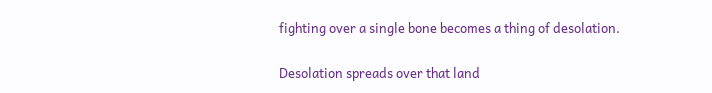fighting over a single bone becomes a thing of desolation.

Desolation spreads over that land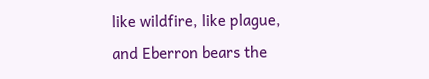like wildfire, like plague,
and Eberron bears the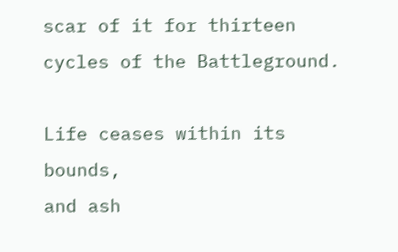scar of it for thirteen cycles of the Battleground.

Life ceases within its bounds,
and ash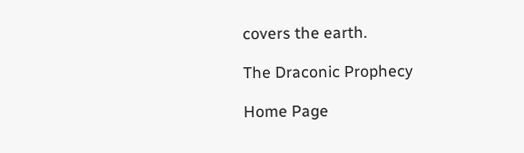covers the earth.

The Draconic Prophecy

Home Page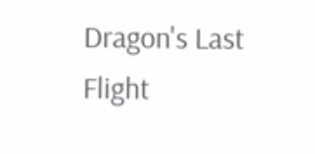Dragon's Last Flight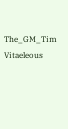The_GM_Tim Vitaeleous